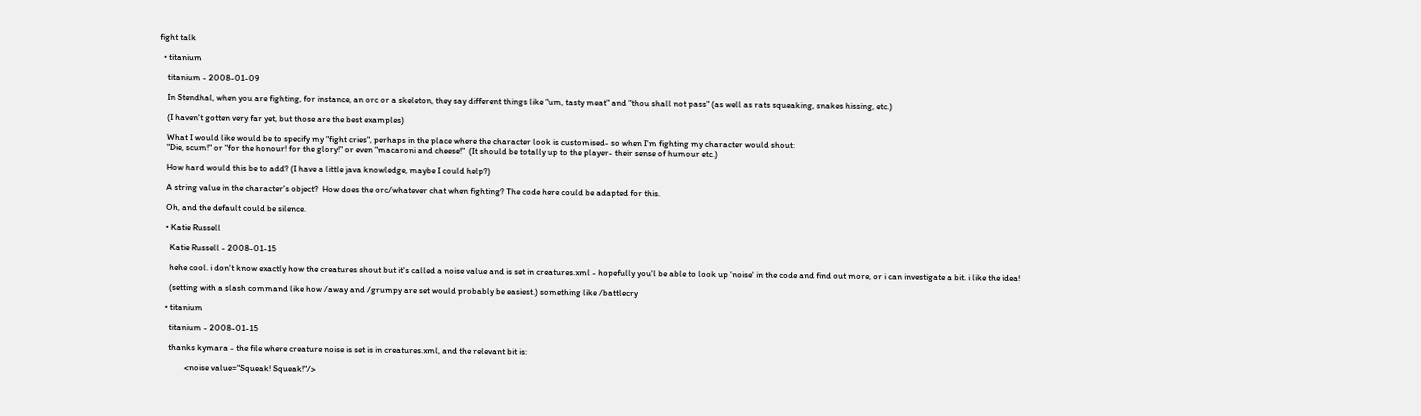fight talk

  • titanium

    titanium - 2008-01-09

    In Stendhal, when you are fighting, for instance, an orc or a skeleton, they say different things like "um, tasty meat" and "thou shall not pass" (as well as rats squeaking, snakes hissing, etc.)

    (I haven't gotten very far yet, but those are the best examples)

    What I would like would be to specify my "fight cries", perhaps in the place where the character look is customised- so when I'm fighting my character would shout:
    "Die, scum!" or "for the honour! for the glory!" or even "macaroni and cheese!"  (It should be totally up to the player- their sense of humour etc.)

    How hard would this be to add? (I have a little java knowledge, maybe I could help?)

    A string value in the character's object?  How does the orc/whatever chat when fighting? The code here could be adapted for this.

    Oh, and the default could be silence.

    • Katie Russell

      Katie Russell - 2008-01-15

      hehe cool. i don't know exactly how the creatures shout but it's called a noise value and is set in creatures.xml - hopefully you'l be able to look up 'noise' in the code and find out more, or i can investigate a bit. i like the idea!

      (setting with a slash command like how /away and /grumpy are set would probably be easiest.) something like /battlecry

    • titanium

      titanium - 2008-01-15

      thanks kymara - the file where creature noise is set is in creatures.xml, and the relevant bit is:

              <noise value="Squeak! Squeak!"/>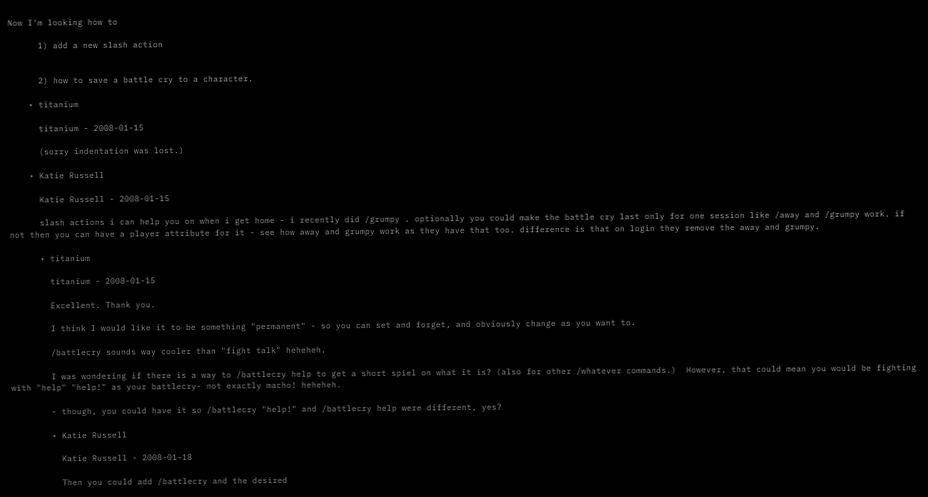Now I'm looking how to

      1) add a new slash action


      2) how to save a battle cry to a character.

    • titanium

      titanium - 2008-01-15

      (sorry indentation was lost.)

    • Katie Russell

      Katie Russell - 2008-01-15

      slash actions i can help you on when i get home - i recently did /grumpy . optionally you could make the battle cry last only for one session like /away and /grumpy work. if not then you can have a player attribute for it - see how away and grumpy work as they have that too. difference is that on login they remove the away and grumpy.

      • titanium

        titanium - 2008-01-15

        Excellent. Thank you.

        I think I would like it to be something "permanent" - so you can set and forget, and obviously change as you want to.

        /battlecry sounds way cooler than "fight talk" heheheh.

        I was wondering if there is a way to /battlecry help to get a short spiel on what it is? (also for other /whatever commands.)  However, that could mean you would be fighting with "help" "help!" as your battlecry- not exactly macho! heheheh.

        - though, you could have it so /battlecry "help!" and /battlecry help were different, yes?

        • Katie Russell

          Katie Russell - 2008-01-18

          Then you could add /battlecry and the desired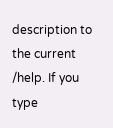description to the current /help. If you type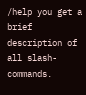/help you get a brief description of all slash-commands.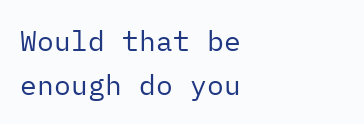Would that be enough do you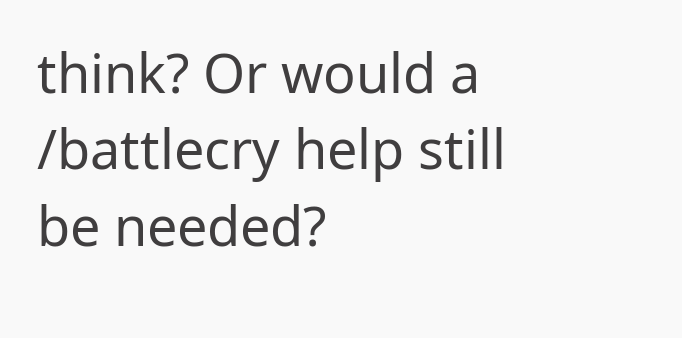think? Or would a /battlecry help still be needed?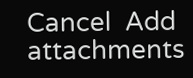Cancel  Add attachments